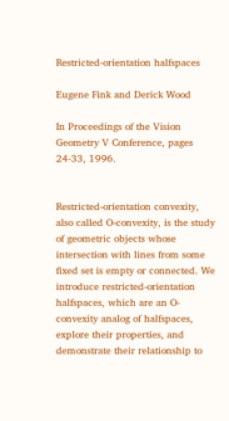Restricted-orientation halfspaces

Eugene Fink and Derick Wood

In Proceedings of the Vision Geometry V Conference, pages 24-33, 1996.


Restricted-orientation convexity, also called O-convexity, is the study of geometric objects whose intersection with lines from some fixed set is empty or connected. We introduce restricted-orientation halfspaces, which are an O-convexity analog of halfspaces, explore their properties, and demonstrate their relationship to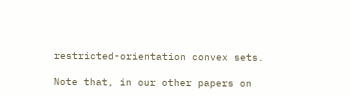restricted-orientation convex sets.

Note that, in our other papers on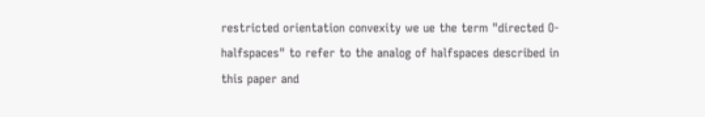restricted orientation convexity we ue the term "directed O-halfspaces" to refer to the analog of halfspaces described in this paper and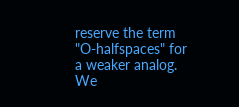reserve the term "O-halfspaces" for a weaker analog. We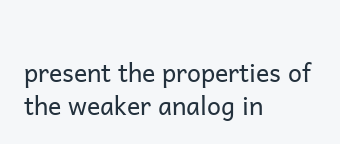present the properties of the weaker analog in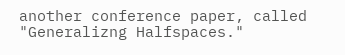another conference paper, called "Generalizng Halfspaces."